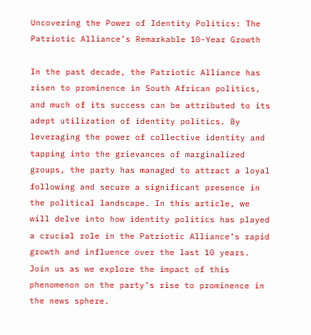Uncovering the Power of Identity Politics: The Patriotic Alliance’s Remarkable 10-Year Growth

In the past decade, the Patriotic Alliance has risen to prominence in South African politics, and much of its success can be attributed to its adept utilization of identity politics. By leveraging the power of collective identity and tapping into the grievances of marginalized groups, the party has managed to attract a loyal following and secure a significant presence in the political landscape. In this article, we will delve into how identity politics has played a crucial role in the Patriotic Alliance’s rapid growth and influence over the last 10 years. Join us as we explore the impact of this phenomenon on the party’s rise to prominence in the news sphere.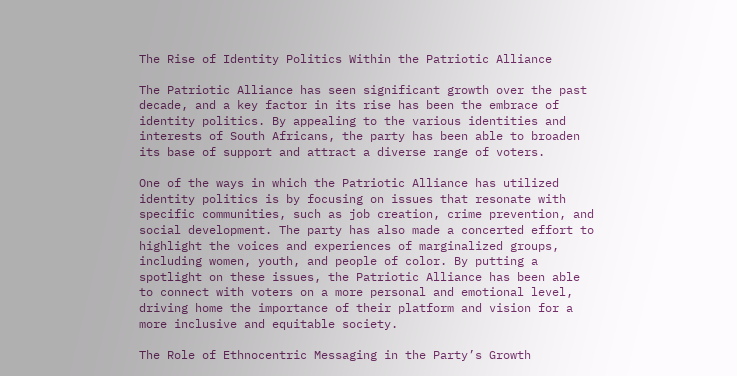The Rise of Identity Politics Within the Patriotic Alliance

The Patriotic Alliance has seen significant growth over the past decade, and a key factor in its rise has been the embrace of identity politics. By appealing to the various identities and interests of South Africans, the party has been able to broaden its base of support and attract a diverse range of voters.

One of the ways in which the Patriotic Alliance has utilized identity politics is by focusing on issues that resonate with specific communities, such as job creation, crime prevention, and social development. The party has also made a concerted effort to highlight the voices and experiences of marginalized groups, including women, youth, and people of color. By putting a spotlight on these issues, the Patriotic Alliance has been able to connect with voters on a more personal and emotional level, driving home the importance of their platform and vision for a more inclusive and equitable society.

The Role of Ethnocentric Messaging in the Party’s Growth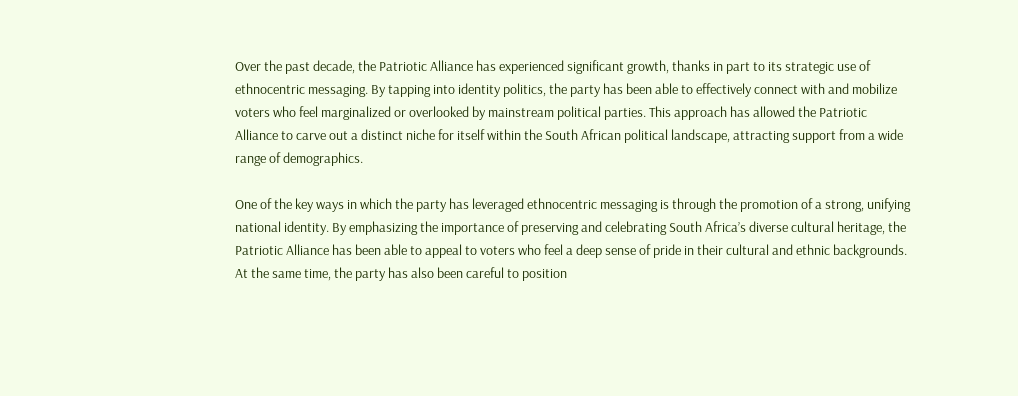Over the past decade, the Patriotic Alliance has experienced significant growth, thanks in part to its strategic use of ethnocentric messaging. By tapping into identity politics, the party has been able to effectively connect with and mobilize voters who feel marginalized or overlooked by mainstream political parties. This approach has allowed the Patriotic Alliance to carve out a distinct niche for itself within the South African political landscape, attracting support from a wide range of demographics.

One of the key ways in which the party has leveraged ethnocentric messaging is through the promotion of a strong, unifying national identity. By emphasizing the importance of preserving and celebrating South Africa’s diverse cultural heritage, the Patriotic Alliance has been able to appeal to voters who feel a deep sense of pride in their cultural and ethnic backgrounds. At the same time, the party has also been careful to position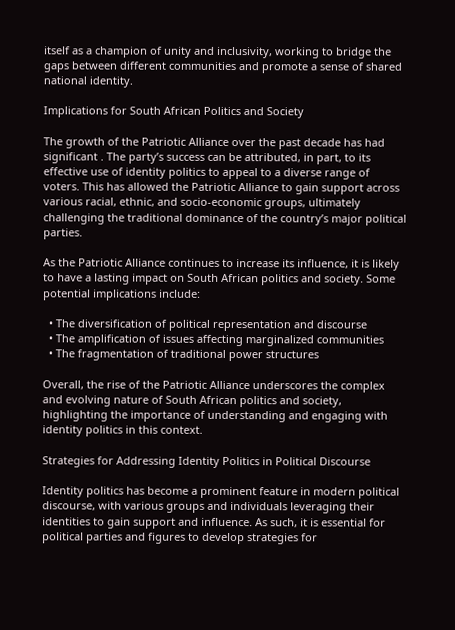itself as a champion of unity and inclusivity, working to bridge the gaps between different communities and promote a sense of shared national identity.

Implications for South African Politics and Society

The growth of the Patriotic Alliance over the past decade has had significant . The party’s success can be attributed, in part, to its effective use of identity politics to appeal to a diverse range of voters. This has allowed the Patriotic Alliance to gain support across various racial, ethnic, and socio-economic groups, ultimately challenging the traditional dominance of the country’s major political parties.

As the Patriotic Alliance continues to increase its influence, it is likely to have a lasting impact on South African politics and society. Some potential implications include:

  • The diversification of political representation and discourse
  • The amplification of issues affecting marginalized communities
  • The fragmentation of traditional power structures

Overall, the rise of the Patriotic Alliance underscores the complex and evolving nature of South African politics and society, highlighting the importance of understanding and engaging with identity politics in this context.

Strategies for Addressing Identity Politics in Political Discourse

Identity politics has become a prominent feature in modern political discourse, with various groups and individuals leveraging their identities to gain support and influence. As such, it is essential for political parties and figures to develop strategies for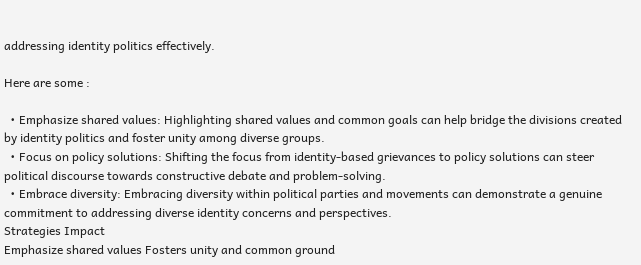addressing identity politics effectively.

Here are some :

  • Emphasize shared values: Highlighting shared values and common goals can help bridge the divisions created by identity politics and foster unity among diverse groups.
  • Focus on policy solutions: Shifting the focus from identity-based grievances to policy solutions can steer political discourse towards constructive debate and problem-solving.
  • Embrace diversity: Embracing diversity within political parties and movements can demonstrate a genuine commitment to addressing diverse identity concerns and perspectives.
Strategies Impact
Emphasize shared values Fosters unity and common ground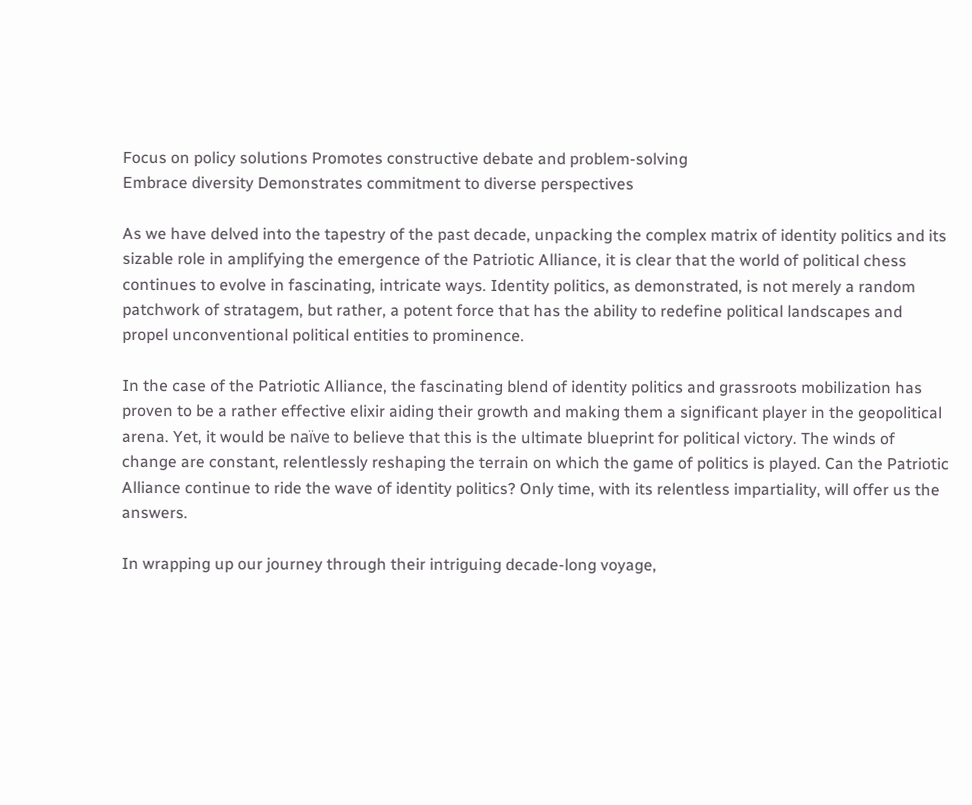Focus on policy solutions Promotes constructive debate and problem-solving
Embrace diversity Demonstrates commitment to diverse perspectives

As we have delved into the tapestry of the past decade, unpacking the complex matrix of identity politics and its sizable role in amplifying the emergence of the Patriotic Alliance, it is clear that the world of political chess continues to evolve in fascinating, intricate ways. Identity politics, as demonstrated, is not merely a random patchwork of stratagem, but rather, a potent force that has the ability to redefine political landscapes and propel unconventional political entities to prominence.

In the case of the Patriotic Alliance, the fascinating blend of identity politics and grassroots mobilization has proven to be a rather effective elixir aiding their growth and making them a significant player in the geopolitical arena. Yet, it would be naïve to believe that this is the ultimate blueprint for political victory. The winds of change are constant, relentlessly reshaping the terrain on which the game of politics is played. Can the Patriotic Alliance continue to ride the wave of identity politics? Only time, with its relentless impartiality, will offer us the answers.

In wrapping up our journey through their intriguing decade-long voyage,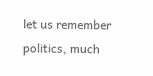let us remember politics, much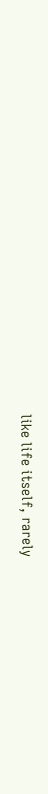like life itself, rarely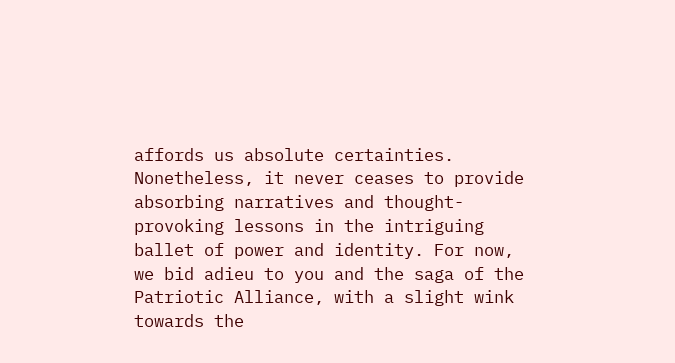affords us absolute certainties. Nonetheless, it never ceases to provide absorbing narratives and thought-provoking lessons in the intriguing ballet of power and identity. For now, we bid adieu to you and the saga of the Patriotic Alliance, with a slight wink towards the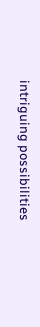intriguing possibilities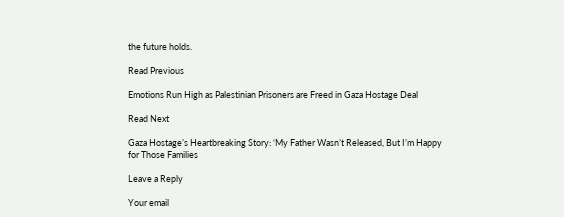the future holds.

Read Previous

Emotions Run High as Palestinian Prisoners are Freed in Gaza Hostage Deal

Read Next

Gaza Hostage’s Heartbreaking Story: ‘My Father Wasn’t Released, But I’m Happy for Those Families

Leave a Reply

Your email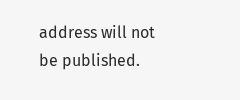address will not be published.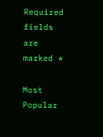Required fields are marked *

Most Popular